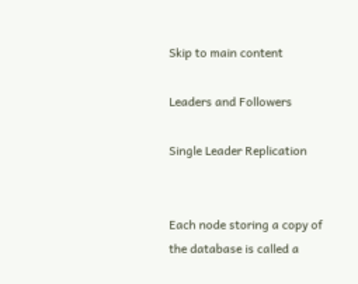Skip to main content

Leaders and Followers

Single Leader Replication


Each node storing a copy of the database is called a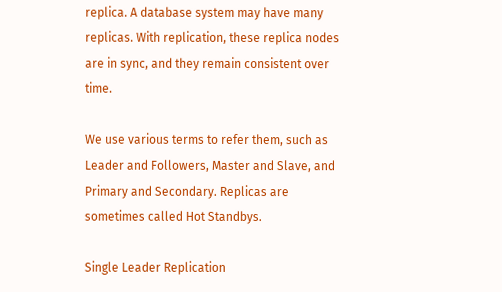replica. A database system may have many replicas. With replication, these replica nodes are in sync, and they remain consistent over time.

We use various terms to refer them, such as Leader and Followers, Master and Slave, and Primary and Secondary. Replicas are sometimes called Hot Standbys.

Single Leader Replication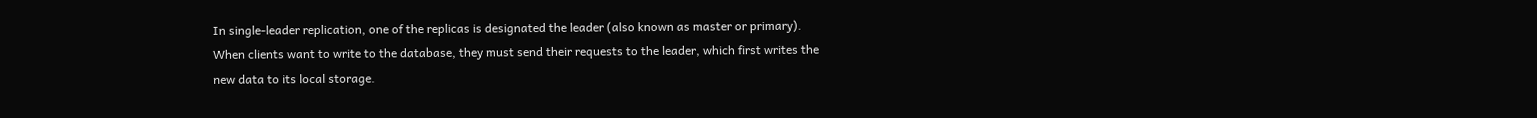In single-leader replication, one of the replicas is designated the leader (also known as master or primary). When clients want to write to the database, they must send their requests to the leader, which first writes the new data to its local storage.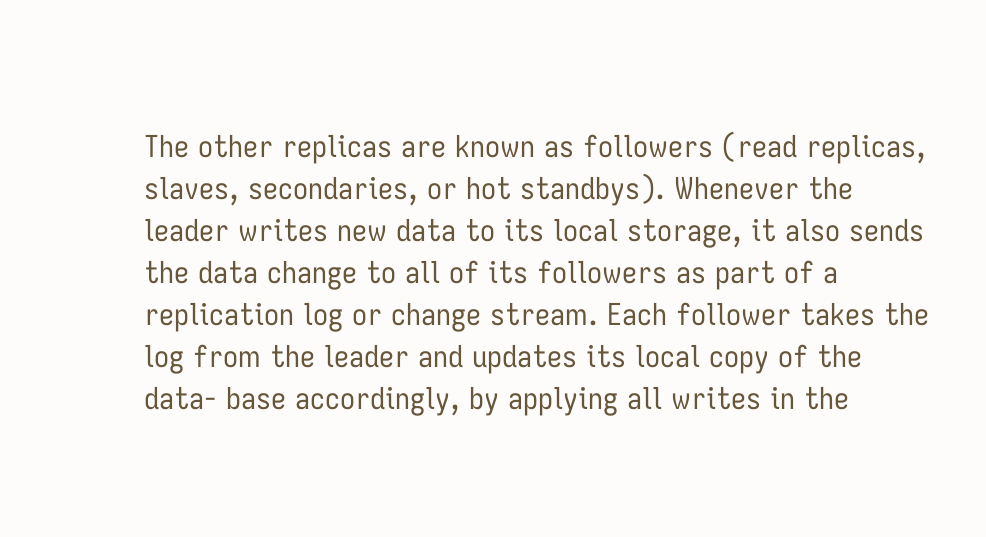The other replicas are known as followers (read replicas, slaves, secondaries, or hot standbys). Whenever the leader writes new data to its local storage, it also sends the data change to all of its followers as part of a replication log or change stream. Each follower takes the log from the leader and updates its local copy of the data‐ base accordingly, by applying all writes in the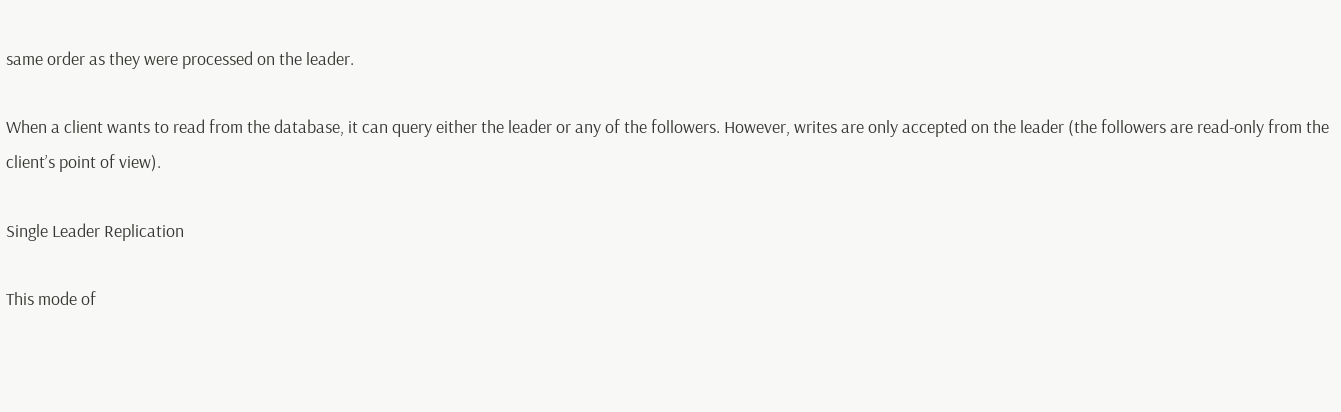same order as they were processed on the leader.

When a client wants to read from the database, it can query either the leader or any of the followers. However, writes are only accepted on the leader (the followers are read-only from the client’s point of view).

Single Leader Replication

This mode of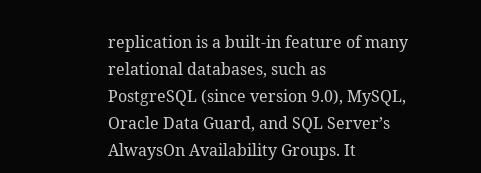replication is a built-in feature of many relational databases, such as PostgreSQL (since version 9.0), MySQL, Oracle Data Guard, and SQL Server’s AlwaysOn Availability Groups. It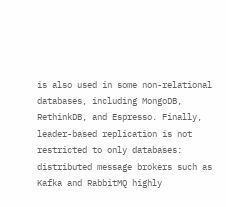is also used in some non-relational databases, including MongoDB, RethinkDB, and Espresso. Finally, leader-based replication is not restricted to only databases: distributed message brokers such as Kafka and RabbitMQ highly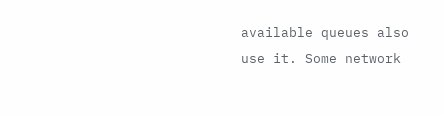available queues also use it. Some network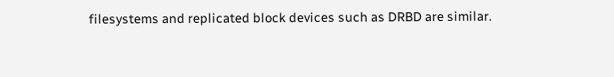filesystems and replicated block devices such as DRBD are similar.